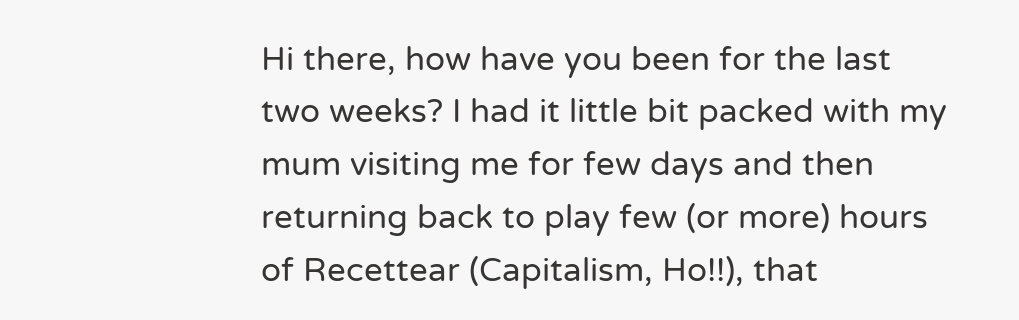Hi there, how have you been for the last two weeks? I had it little bit packed with my mum visiting me for few days and then returning back to play few (or more) hours of Recettear (Capitalism, Ho!!), that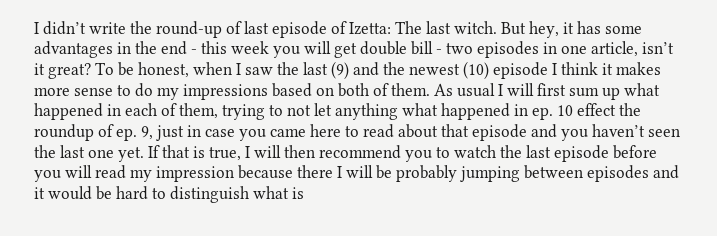I didn’t write the round-up of last episode of Izetta: The last witch. But hey, it has some advantages in the end - this week you will get double bill - two episodes in one article, isn’t it great? To be honest, when I saw the last (9) and the newest (10) episode I think it makes more sense to do my impressions based on both of them. As usual I will first sum up what happened in each of them, trying to not let anything what happened in ep. 10 effect the roundup of ep. 9, just in case you came here to read about that episode and you haven’t seen the last one yet. If that is true, I will then recommend you to watch the last episode before you will read my impression because there I will be probably jumping between episodes and it would be hard to distinguish what is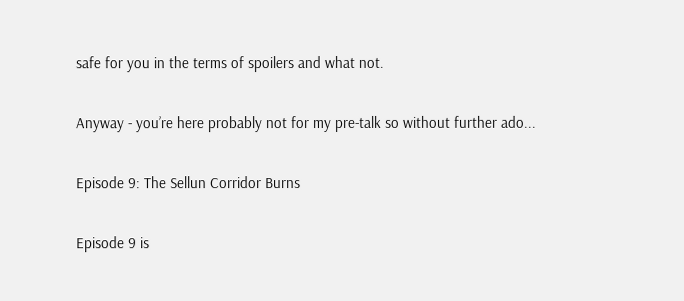safe for you in the terms of spoilers and what not.

Anyway - you’re here probably not for my pre-talk so without further ado...

Episode 9: The Sellun Corridor Burns

Episode 9 is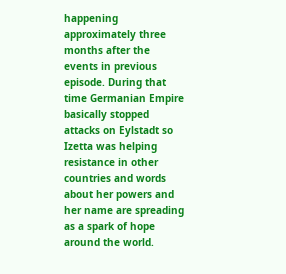happening approximately three months after the events in previous episode. During that time Germanian Empire basically stopped attacks on Eylstadt so Izetta was helping resistance in other countries and words about her powers and her name are spreading as a spark of hope around the world.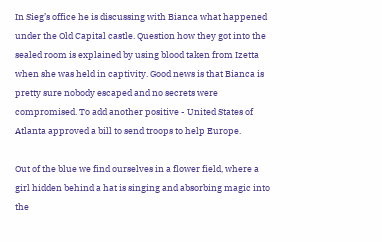In Sieg’s office he is discussing with Bianca what happened under the Old Capital castle. Question how they got into the sealed room is explained by using blood taken from Izetta when she was held in captivity. Good news is that Bianca is pretty sure nobody escaped and no secrets were compromised. To add another positive - United States of Atlanta approved a bill to send troops to help Europe.

Out of the blue we find ourselves in a flower field, where a girl hidden behind a hat is singing and absorbing magic into the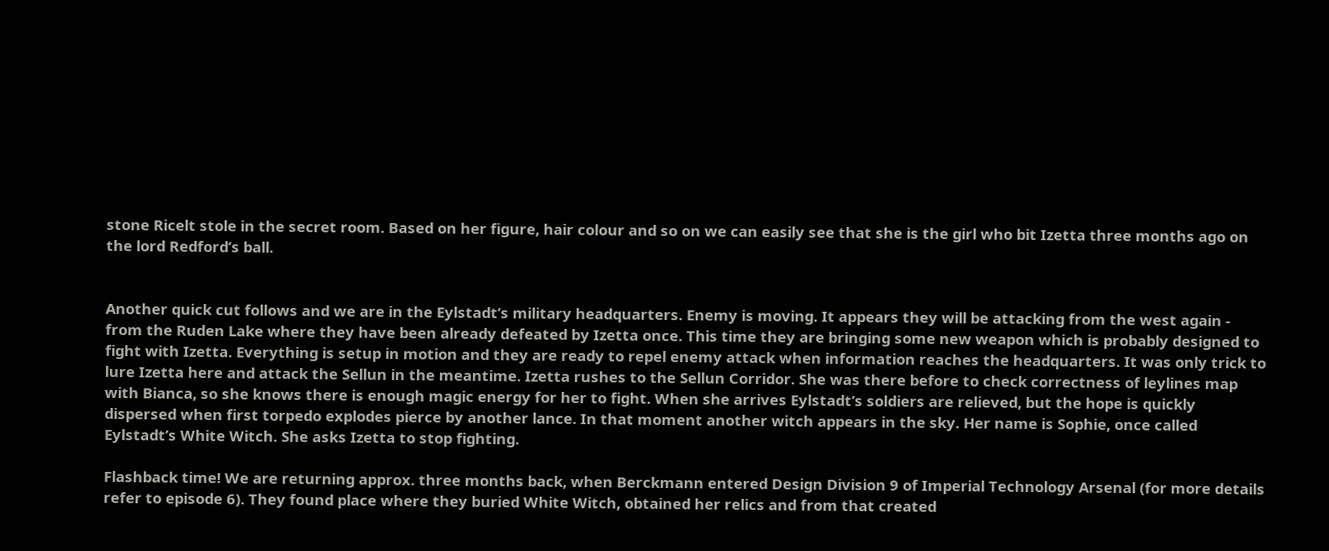stone Ricelt stole in the secret room. Based on her figure, hair colour and so on we can easily see that she is the girl who bit Izetta three months ago on the lord Redford’s ball.


Another quick cut follows and we are in the Eylstadt’s military headquarters. Enemy is moving. It appears they will be attacking from the west again - from the Ruden Lake where they have been already defeated by Izetta once. This time they are bringing some new weapon which is probably designed to fight with Izetta. Everything is setup in motion and they are ready to repel enemy attack when information reaches the headquarters. It was only trick to lure Izetta here and attack the Sellun in the meantime. Izetta rushes to the Sellun Corridor. She was there before to check correctness of leylines map with Bianca, so she knows there is enough magic energy for her to fight. When she arrives Eylstadt’s soldiers are relieved, but the hope is quickly dispersed when first torpedo explodes pierce by another lance. In that moment another witch appears in the sky. Her name is Sophie, once called Eylstadt’s White Witch. She asks Izetta to stop fighting.

Flashback time! We are returning approx. three months back, when Berckmann entered Design Division 9 of Imperial Technology Arsenal (for more details refer to episode 6). They found place where they buried White Witch, obtained her relics and from that created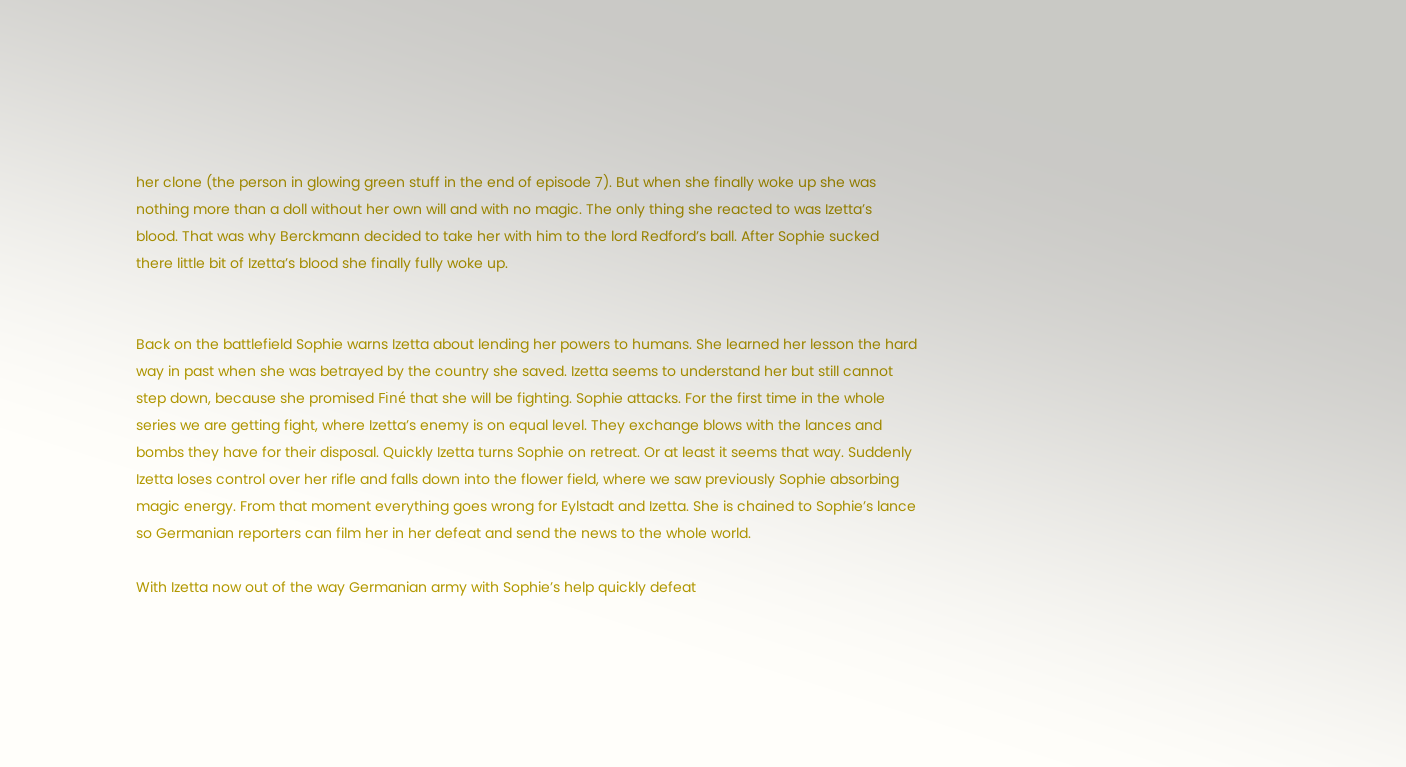her clone (the person in glowing green stuff in the end of episode 7). But when she finally woke up she was nothing more than a doll without her own will and with no magic. The only thing she reacted to was Izetta’s blood. That was why Berckmann decided to take her with him to the lord Redford’s ball. After Sophie sucked there little bit of Izetta’s blood she finally fully woke up.


Back on the battlefield Sophie warns Izetta about lending her powers to humans. She learned her lesson the hard way in past when she was betrayed by the country she saved. Izetta seems to understand her but still cannot step down, because she promised Finé that she will be fighting. Sophie attacks. For the first time in the whole series we are getting fight, where Izetta’s enemy is on equal level. They exchange blows with the lances and bombs they have for their disposal. Quickly Izetta turns Sophie on retreat. Or at least it seems that way. Suddenly Izetta loses control over her rifle and falls down into the flower field, where we saw previously Sophie absorbing magic energy. From that moment everything goes wrong for Eylstadt and Izetta. She is chained to Sophie’s lance so Germanian reporters can film her in her defeat and send the news to the whole world.

With Izetta now out of the way Germanian army with Sophie’s help quickly defeat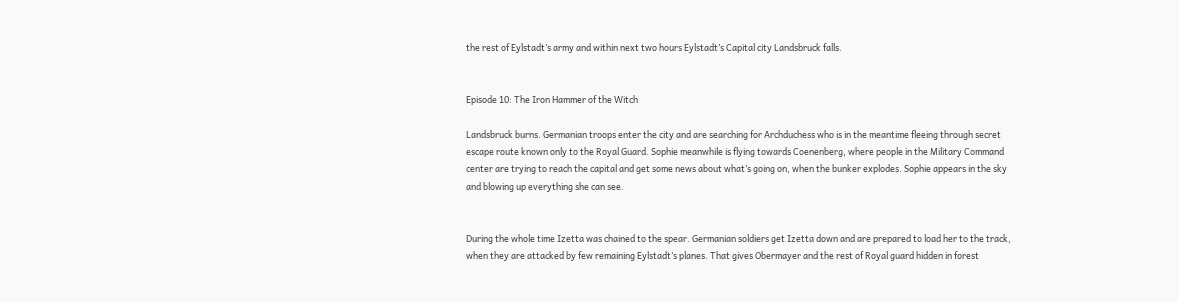the rest of Eylstadt’s army and within next two hours Eylstadt’s Capital city Landsbruck falls.


Episode 10: The Iron Hammer of the Witch

Landsbruck burns. Germanian troops enter the city and are searching for Archduchess who is in the meantime fleeing through secret escape route known only to the Royal Guard. Sophie meanwhile is flying towards Coenenberg, where people in the Military Command center are trying to reach the capital and get some news about what’s going on, when the bunker explodes. Sophie appears in the sky and blowing up everything she can see.


During the whole time Izetta was chained to the spear. Germanian soldiers get Izetta down and are prepared to load her to the track, when they are attacked by few remaining Eylstadt’s planes. That gives Obermayer and the rest of Royal guard hidden in forest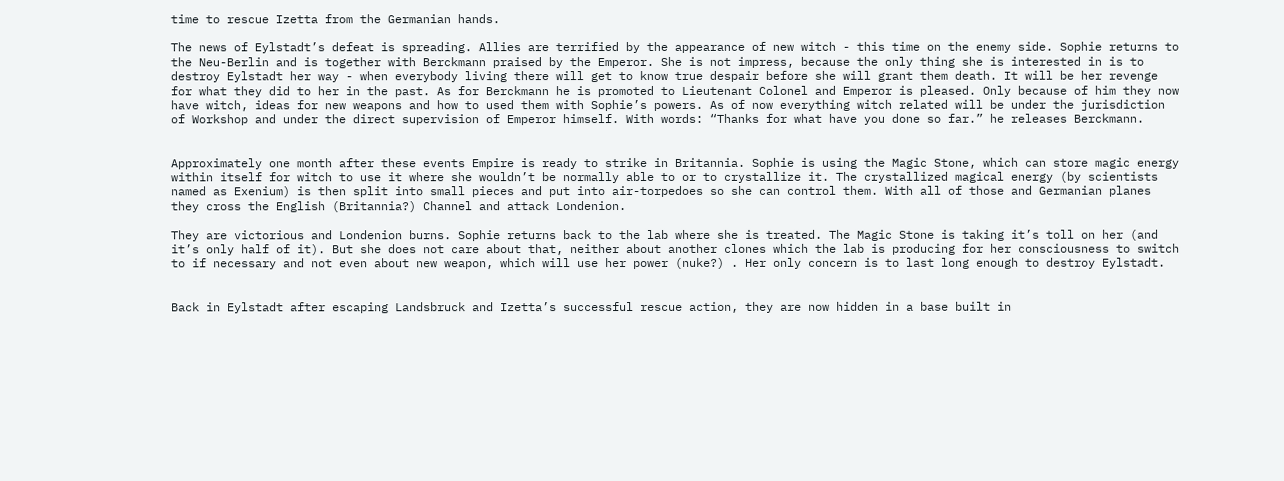time to rescue Izetta from the Germanian hands.

The news of Eylstadt’s defeat is spreading. Allies are terrified by the appearance of new witch - this time on the enemy side. Sophie returns to the Neu-Berlin and is together with Berckmann praised by the Emperor. She is not impress, because the only thing she is interested in is to destroy Eylstadt her way - when everybody living there will get to know true despair before she will grant them death. It will be her revenge for what they did to her in the past. As for Berckmann he is promoted to Lieutenant Colonel and Emperor is pleased. Only because of him they now have witch, ideas for new weapons and how to used them with Sophie’s powers. As of now everything witch related will be under the jurisdiction of Workshop and under the direct supervision of Emperor himself. With words: “Thanks for what have you done so far.” he releases Berckmann.


Approximately one month after these events Empire is ready to strike in Britannia. Sophie is using the Magic Stone, which can store magic energy within itself for witch to use it where she wouldn’t be normally able to or to crystallize it. The crystallized magical energy (by scientists named as Exenium) is then split into small pieces and put into air-torpedoes so she can control them. With all of those and Germanian planes they cross the English (Britannia?) Channel and attack Londenion.

They are victorious and Londenion burns. Sophie returns back to the lab where she is treated. The Magic Stone is taking it’s toll on her (and it’s only half of it). But she does not care about that, neither about another clones which the lab is producing for her consciousness to switch to if necessary and not even about new weapon, which will use her power (nuke?) . Her only concern is to last long enough to destroy Eylstadt.


Back in Eylstadt after escaping Landsbruck and Izetta’s successful rescue action, they are now hidden in a base built in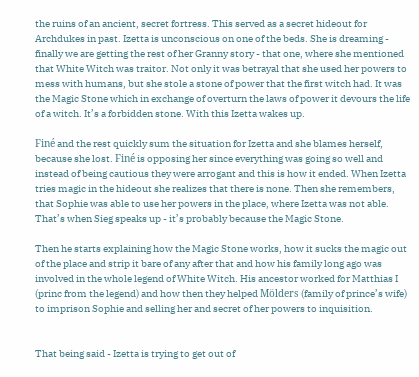the ruins of an ancient, secret fortress. This served as a secret hideout for Archdukes in past. Izetta is unconscious on one of the beds. She is dreaming - finally we are getting the rest of her Granny story - that one, where she mentioned that White Witch was traitor. Not only it was betrayal that she used her powers to mess with humans, but she stole a stone of power that the first witch had. It was the Magic Stone which in exchange of overturn the laws of power it devours the life of a witch. It’s a forbidden stone. With this Izetta wakes up.

Finé and the rest quickly sum the situation for Izetta and she blames herself, because she lost. Finé is opposing her since everything was going so well and instead of being cautious they were arrogant and this is how it ended. When Izetta tries magic in the hideout she realizes that there is none. Then she remembers, that Sophie was able to use her powers in the place, where Izetta was not able. That’s when Sieg speaks up - it’s probably because the Magic Stone.

Then he starts explaining how the Magic Stone works, how it sucks the magic out of the place and strip it bare of any after that and how his family long ago was involved in the whole legend of White Witch. His ancestor worked for Matthias I (princ from the legend) and how then they helped Mölders (family of prince’s wife) to imprison Sophie and selling her and secret of her powers to inquisition.


That being said - Izetta is trying to get out of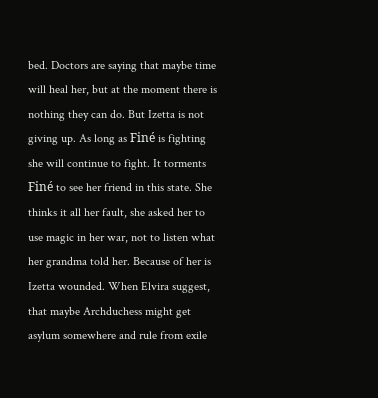bed. Doctors are saying that maybe time will heal her, but at the moment there is nothing they can do. But Izetta is not giving up. As long as Finé is fighting she will continue to fight. It torments Finé to see her friend in this state. She thinks it all her fault, she asked her to use magic in her war, not to listen what her grandma told her. Because of her is Izetta wounded. When Elvira suggest, that maybe Archduchess might get asylum somewhere and rule from exile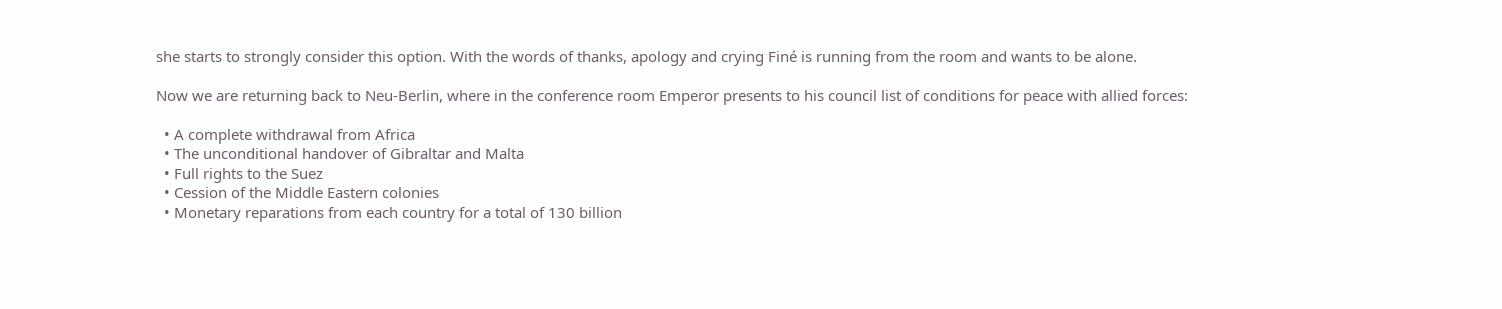she starts to strongly consider this option. With the words of thanks, apology and crying Finé is running from the room and wants to be alone.

Now we are returning back to Neu-Berlin, where in the conference room Emperor presents to his council list of conditions for peace with allied forces:

  • A complete withdrawal from Africa
  • The unconditional handover of Gibraltar and Malta
  • Full rights to the Suez
  • Cession of the Middle Eastern colonies
  • Monetary reparations from each country for a total of 130 billion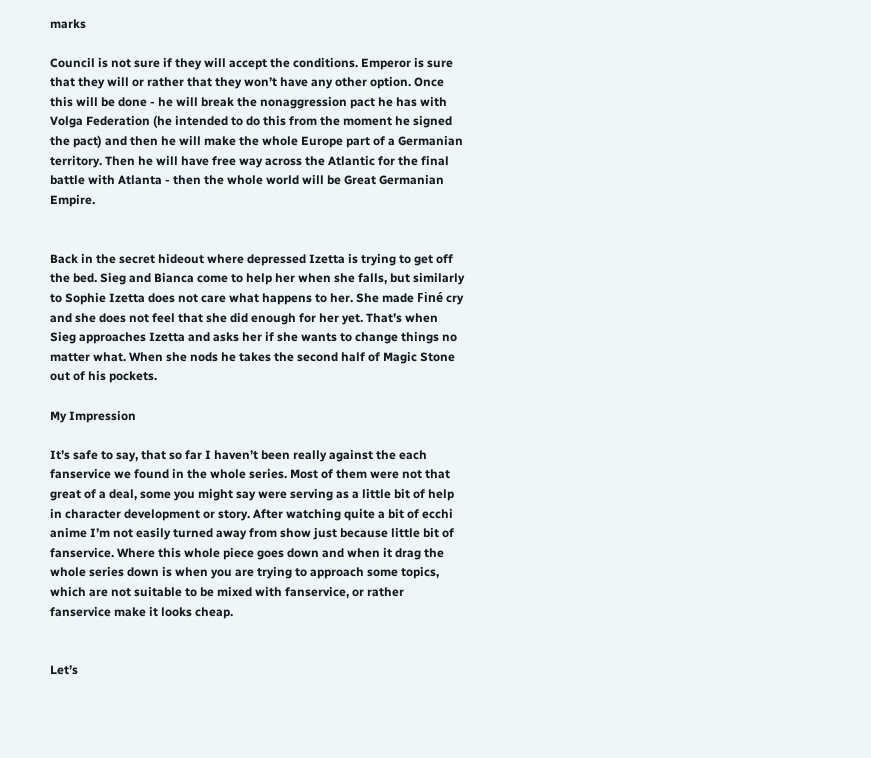marks

Council is not sure if they will accept the conditions. Emperor is sure that they will or rather that they won’t have any other option. Once this will be done - he will break the nonaggression pact he has with Volga Federation (he intended to do this from the moment he signed the pact) and then he will make the whole Europe part of a Germanian territory. Then he will have free way across the Atlantic for the final battle with Atlanta - then the whole world will be Great Germanian Empire.


Back in the secret hideout where depressed Izetta is trying to get off the bed. Sieg and Bianca come to help her when she falls, but similarly to Sophie Izetta does not care what happens to her. She made Finé cry and she does not feel that she did enough for her yet. That’s when Sieg approaches Izetta and asks her if she wants to change things no matter what. When she nods he takes the second half of Magic Stone out of his pockets.

My Impression

It’s safe to say, that so far I haven’t been really against the each fanservice we found in the whole series. Most of them were not that great of a deal, some you might say were serving as a little bit of help in character development or story. After watching quite a bit of ecchi anime I’m not easily turned away from show just because little bit of fanservice. Where this whole piece goes down and when it drag the whole series down is when you are trying to approach some topics, which are not suitable to be mixed with fanservice, or rather fanservice make it looks cheap.


Let’s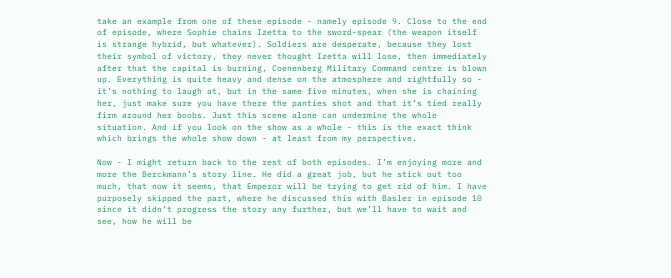take an example from one of these episode - namely episode 9. Close to the end of episode, where Sophie chains Izetta to the sword-spear (the weapon itself is strange hybrid, but whatever). Soldiers are desperate, because they lost their symbol of victory, they never thought Izetta will lose, then immediately after that the capital is burning, Coenenberg Military Command centre is blown up. Everything is quite heavy and dense on the atmosphere and rightfully so - it’s nothing to laugh at, but in the same five minutes, when she is chaining her, just make sure you have there the panties shot and that it’s tied really firm around her boobs. Just this scene alone can undermine the whole situation. And if you look on the show as a whole - this is the exact think which brings the whole show down - at least from my perspective.

Now - I might return back to the rest of both episodes. I’m enjoying more and more the Berckmann’s story line. He did a great job, but he stick out too much, that now it seems, that Emperor will be trying to get rid of him. I have purposely skipped the part, where he discussed this with Basler in episode 10 since it didn’t progress the story any further, but we’ll have to wait and see, how he will be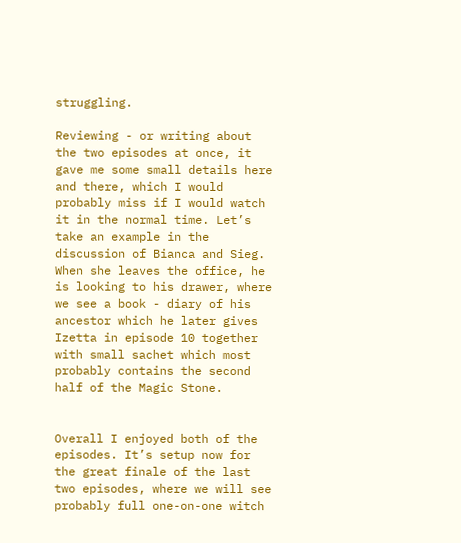struggling.

Reviewing - or writing about the two episodes at once, it gave me some small details here and there, which I would probably miss if I would watch it in the normal time. Let’s take an example in the discussion of Bianca and Sieg. When she leaves the office, he is looking to his drawer, where we see a book - diary of his ancestor which he later gives Izetta in episode 10 together with small sachet which most probably contains the second half of the Magic Stone.


Overall I enjoyed both of the episodes. It’s setup now for the great finale of the last two episodes, where we will see probably full one-on-one witch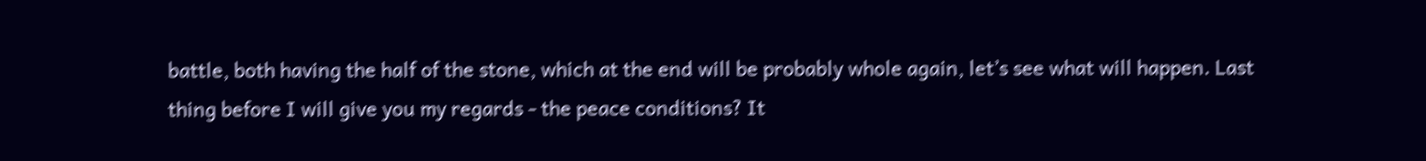battle, both having the half of the stone, which at the end will be probably whole again, let’s see what will happen. Last thing before I will give you my regards - the peace conditions? It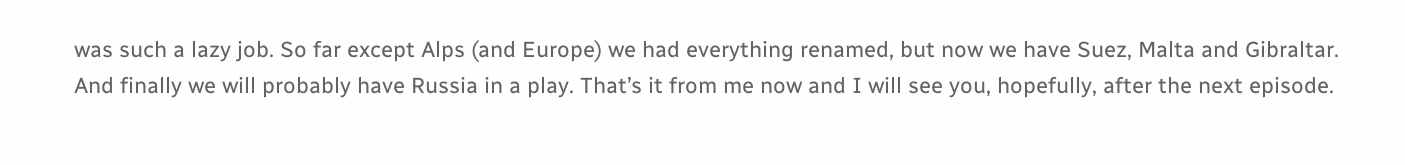was such a lazy job. So far except Alps (and Europe) we had everything renamed, but now we have Suez, Malta and Gibraltar. And finally we will probably have Russia in a play. That’s it from me now and I will see you, hopefully, after the next episode.